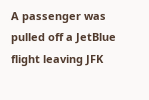A passenger was pulled off a JetBlue flight leaving JFK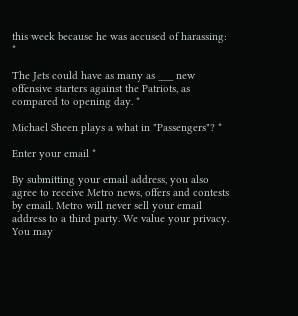this week because he was accused of harassing: *

The Jets could have as many as ___ new offensive starters against the Patriots, as compared to opening day. *

Michael Sheen plays a what in "Passengers"? *

Enter your email *

By submitting your email address, you also agree to receive Metro news, offers and contests by email. Metro will never sell your email address to a third party. We value your privacy. You may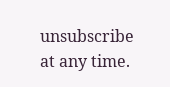unsubscribe at any time.